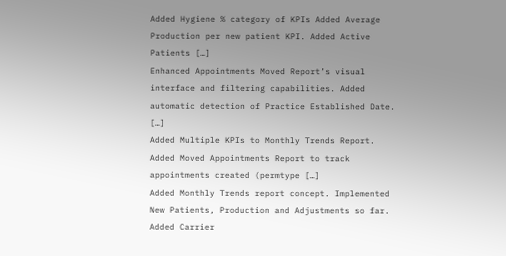Added Hygiene % category of KPIs Added Average Production per new patient KPI. Added Active Patients […]
Enhanced Appointments Moved Report’s visual interface and filtering capabilities. Added automatic detection of Practice Established Date. […]
Added Multiple KPIs to Monthly Trends Report. Added Moved Appointments Report to track appointments created (permtype […]
Added Monthly Trends report concept. Implemented New Patients, Production and Adjustments so far. Added Carrier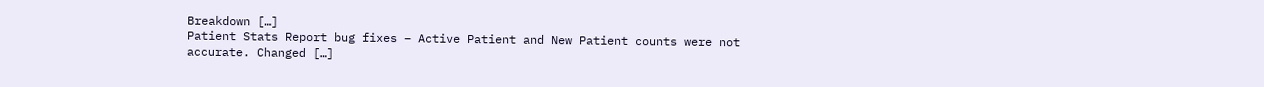Breakdown […]
Patient Stats Report bug fixes – Active Patient and New Patient counts were not accurate. Changed […]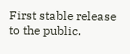First stable release to the public.